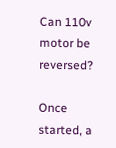Can 110v motor be reversed?

Once started, a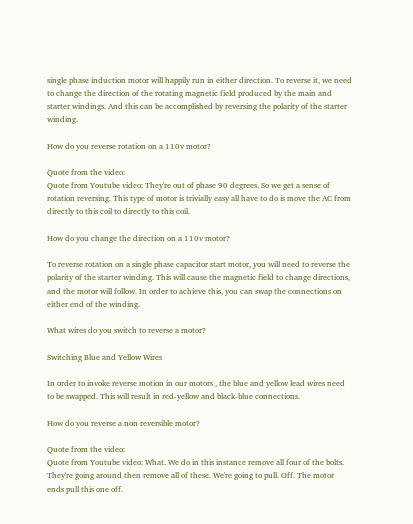single phase induction motor will happily run in either direction. To reverse it, we need to change the direction of the rotating magnetic field produced by the main and starter windings. And this can be accomplished by reversing the polarity of the starter winding.

How do you reverse rotation on a 110v motor?

Quote from the video:
Quote from Youtube video: They're out of phase 90 degrees. So we get a sense of rotation reversing. This type of motor is trivially easy all have to do is move the AC from directly to this coil to directly to this coil.

How do you change the direction on a 110v motor?

To reverse rotation on a single phase capacitor start motor, you will need to reverse the polarity of the starter winding. This will cause the magnetic field to change directions, and the motor will follow. In order to achieve this, you can swap the connections on either end of the winding.

What wires do you switch to reverse a motor?

Switching Blue and Yellow Wires

In order to invoke reverse motion in our motors , the blue and yellow lead wires need to be swapped. This will result in red-yellow and black-blue connections.

How do you reverse a non reversible motor?

Quote from the video:
Quote from Youtube video: What. We do in this instance remove all four of the bolts. They're going around then remove all of these. We're going to pull. Off. The motor ends pull this one off.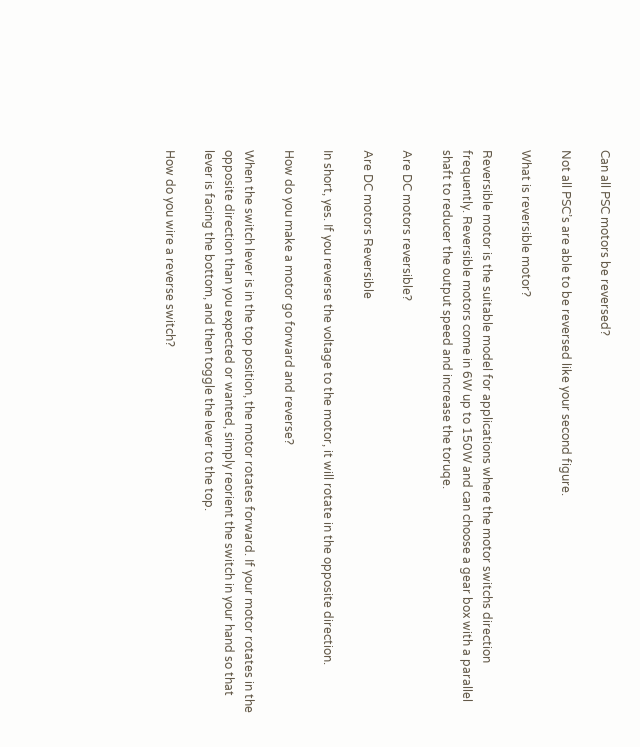Can all PSC motors be reversed?

Not all PSC’s are able to be reversed like your second figure.

What is reversible motor?

Reversible motor is the suitable model for applications where the motor switchs direction frequently. Reversible motors come in 6W up to 150W and can choose a gear box with a parallel shaft to reducer the output speed and increase the toruqe.

Are DC motors reversible?

Are DC motors Reversible

In short, yes. If you reverse the voltage to the motor, it will rotate in the opposite direction.

How do you make a motor go forward and reverse?

When the switch lever is in the top position, the motor rotates forward. If your motor rotates in the opposite direction than you expected or wanted, simply reorient the switch in your hand so that lever is facing the bottom, and then toggle the lever to the top.

How do you wire a reverse switch?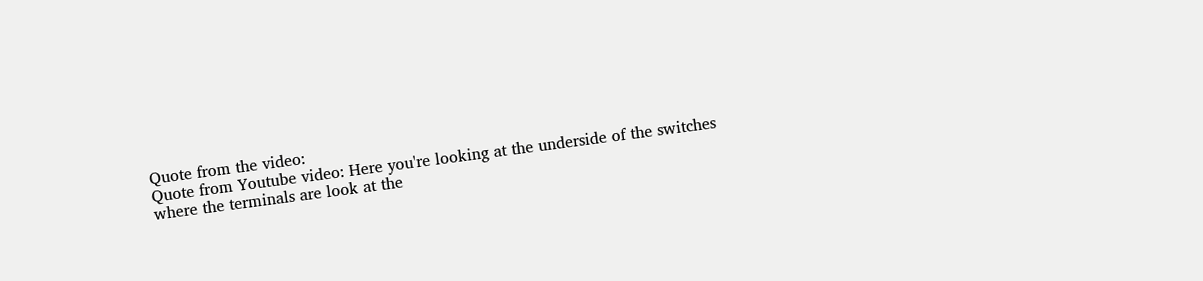Quote from the video:
Quote from Youtube video: Here you're looking at the underside of the switches where the terminals are look at the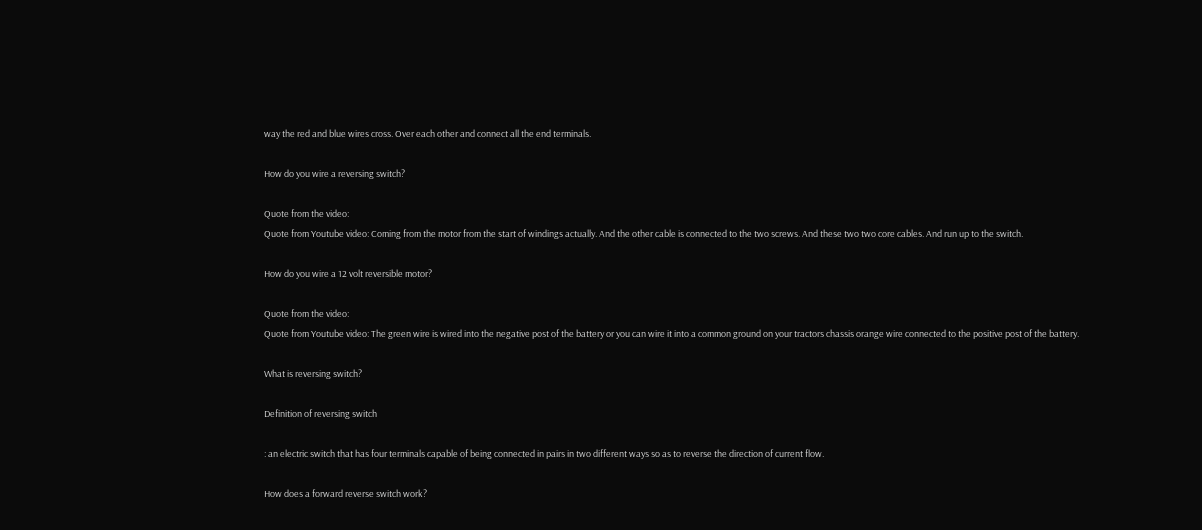way the red and blue wires cross. Over each other and connect all the end terminals.

How do you wire a reversing switch?

Quote from the video:
Quote from Youtube video: Coming from the motor from the start of windings actually. And the other cable is connected to the two screws. And these two two core cables. And run up to the switch.

How do you wire a 12 volt reversible motor?

Quote from the video:
Quote from Youtube video: The green wire is wired into the negative post of the battery or you can wire it into a common ground on your tractors chassis orange wire connected to the positive post of the battery.

What is reversing switch?

Definition of reversing switch

: an electric switch that has four terminals capable of being connected in pairs in two different ways so as to reverse the direction of current flow.

How does a forward reverse switch work?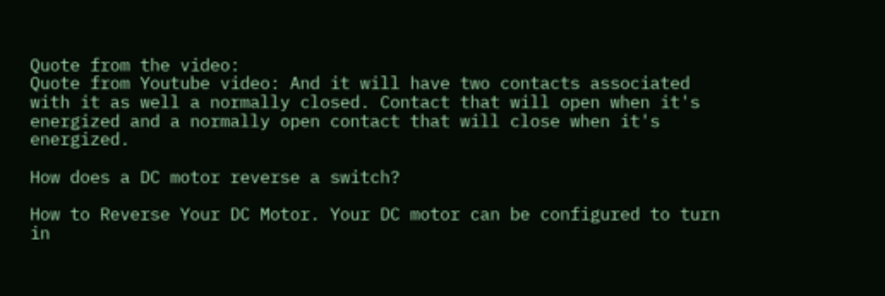Quote from the video:
Quote from Youtube video: And it will have two contacts associated with it as well a normally closed. Contact that will open when it's energized and a normally open contact that will close when it's energized.

How does a DC motor reverse a switch?

How to Reverse Your DC Motor. Your DC motor can be configured to turn in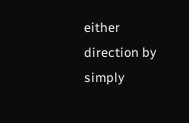either direction by simply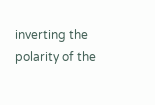inverting the polarity of the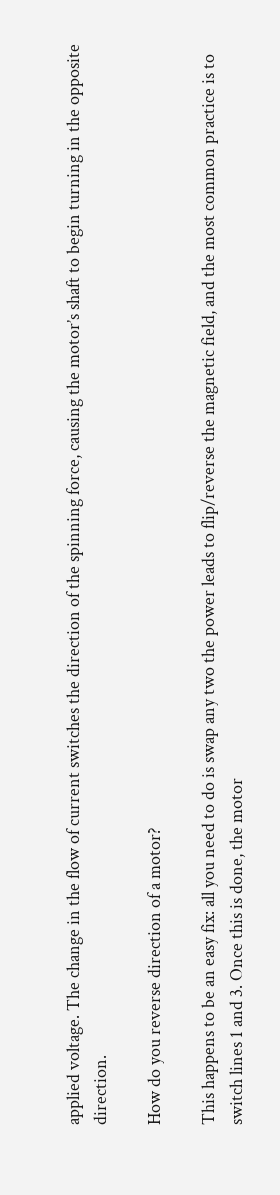applied voltage. The change in the flow of current switches the direction of the spinning force, causing the motor’s shaft to begin turning in the opposite direction.

How do you reverse direction of a motor?

This happens to be an easy fix: all you need to do is swap any two the power leads to flip/reverse the magnetic field, and the most common practice is to switch lines 1 and 3. Once this is done, the motor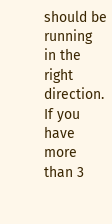should be running in the right direction. If you have more than 3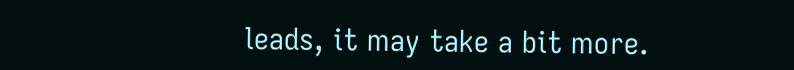leads, it may take a bit more.